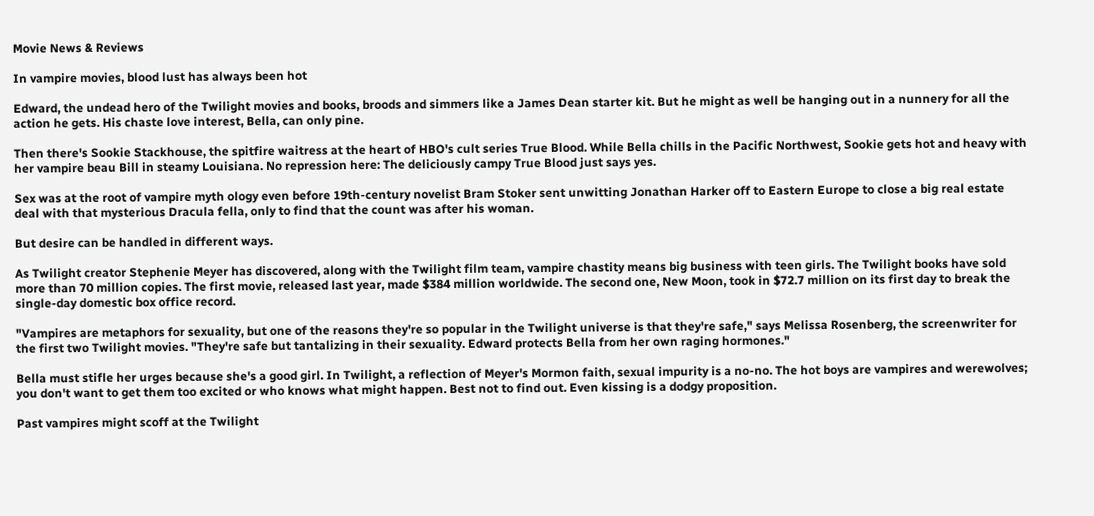Movie News & Reviews

In vampire movies, blood lust has always been hot

Edward, the undead hero of the Twilight movies and books, broods and simmers like a James Dean starter kit. But he might as well be hanging out in a nunnery for all the action he gets. His chaste love interest, Bella, can only pine.

Then there's Sookie Stackhouse, the spitfire waitress at the heart of HBO's cult series True Blood. While Bella chills in the Pacific Northwest, Sookie gets hot and heavy with her vampire beau Bill in steamy Louisiana. No repression here: The deliciously campy True Blood just says yes.

Sex was at the root of vampire myth ology even before 19th-century novelist Bram Stoker sent unwitting Jonathan Harker off to Eastern Europe to close a big real estate deal with that mysterious Dracula fella, only to find that the count was after his woman.

But desire can be handled in different ways.

As Twilight creator Stephenie Meyer has discovered, along with the Twilight film team, vampire chastity means big business with teen girls. The Twilight books have sold more than 70 million copies. The first movie, released last year, made $384 million worldwide. The second one, New Moon, took in $72.7 million on its first day to break the single-day domestic box office record.

"Vampires are metaphors for sexuality, but one of the reasons they're so popular in the Twilight universe is that they're safe," says Melissa Rosenberg, the screenwriter for the first two Twilight movies. "They're safe but tantalizing in their sexuality. Edward protects Bella from her own raging hormones."

Bella must stifle her urges because she's a good girl. In Twilight, a reflection of Meyer's Mormon faith, sexual impurity is a no-no. The hot boys are vampires and werewolves; you don't want to get them too excited or who knows what might happen. Best not to find out. Even kissing is a dodgy proposition.

Past vampires might scoff at the Twilight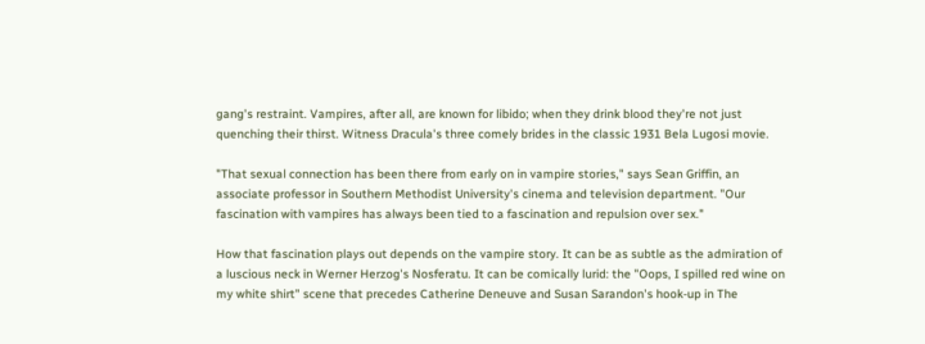gang's restraint. Vampires, after all, are known for libido; when they drink blood they're not just quenching their thirst. Witness Dracula's three comely brides in the classic 1931 Bela Lugosi movie.

"That sexual connection has been there from early on in vampire stories," says Sean Griffin, an associate professor in Southern Methodist University's cinema and television department. "Our fascination with vampires has always been tied to a fascination and repulsion over sex."

How that fascination plays out depends on the vampire story. It can be as subtle as the admiration of a luscious neck in Werner Herzog's Nosferatu. It can be comically lurid: the "Oops, I spilled red wine on my white shirt" scene that precedes Catherine Deneuve and Susan Sarandon's hook-up in The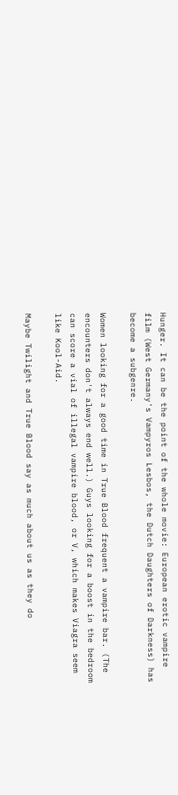Hunger. It can be the point of the whole movie: European erotic vampire film (West Germany's Vampyros Lesbos, the Dutch Daughters of Darkness) has become a subgenre.

Women looking for a good time in True Blood frequent a vampire bar. (The encounters don't always end well.) Guys looking for a boost in the bedroom can score a vial of illegal vampire blood, or V, which makes Viagra seem like Kool-Aid.

Maybe Twilight and True Blood say as much about us as they do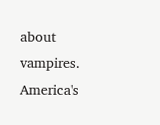about vampires. America's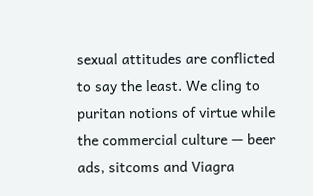sexual attitudes are conflicted to say the least. We cling to puritan notions of virtue while the commercial culture — beer ads, sitcoms and Viagra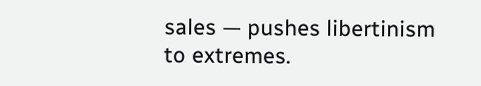sales — pushes libertinism to extremes.